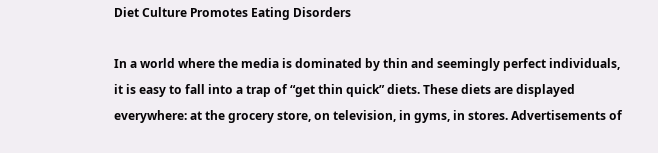Diet Culture Promotes Eating Disorders

In a world where the media is dominated by thin and seemingly perfect individuals, it is easy to fall into a trap of “get thin quick” diets. These diets are displayed everywhere: at the grocery store, on television, in gyms, in stores. Advertisements of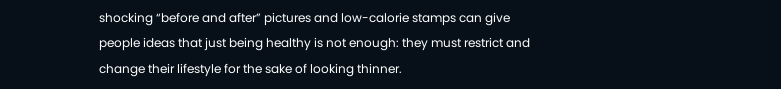shocking “before and after” pictures and low-calorie stamps can give people ideas that just being healthy is not enough: they must restrict and change their lifestyle for the sake of looking thinner.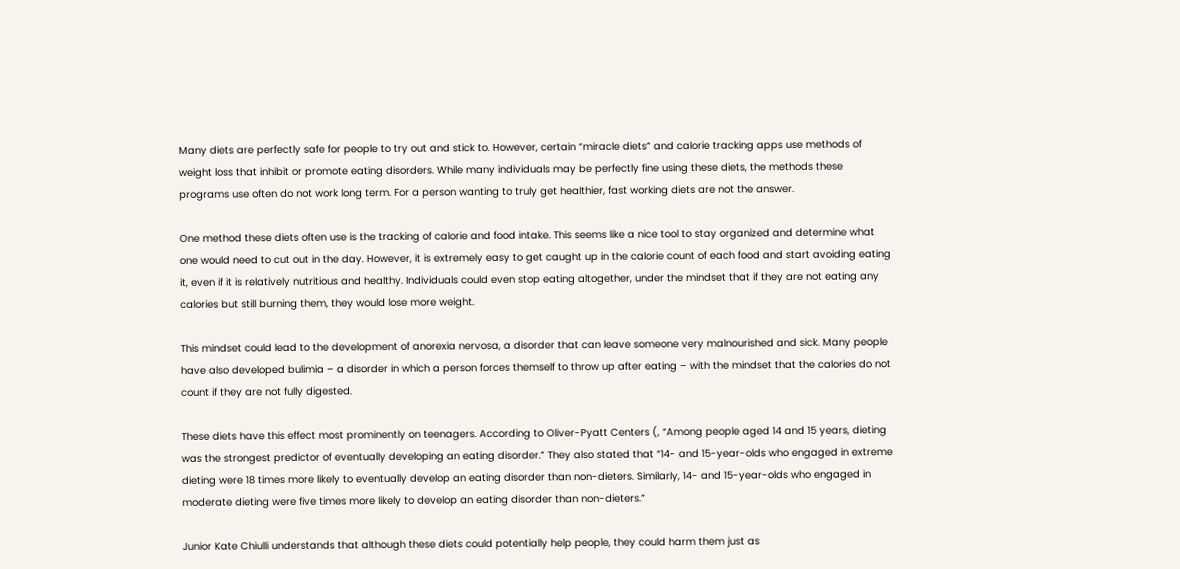Many diets are perfectly safe for people to try out and stick to. However, certain “miracle diets” and calorie tracking apps use methods of weight loss that inhibit or promote eating disorders. While many individuals may be perfectly fine using these diets, the methods these programs use often do not work long term. For a person wanting to truly get healthier, fast working diets are not the answer.

One method these diets often use is the tracking of calorie and food intake. This seems like a nice tool to stay organized and determine what one would need to cut out in the day. However, it is extremely easy to get caught up in the calorie count of each food and start avoiding eating it, even if it is relatively nutritious and healthy. Individuals could even stop eating altogether, under the mindset that if they are not eating any calories but still burning them, they would lose more weight.

This mindset could lead to the development of anorexia nervosa, a disorder that can leave someone very malnourished and sick. Many people have also developed bulimia – a disorder in which a person forces themself to throw up after eating – with the mindset that the calories do not count if they are not fully digested.

These diets have this effect most prominently on teenagers. According to Oliver-Pyatt Centers (, “Among people aged 14 and 15 years, dieting was the strongest predictor of eventually developing an eating disorder.” They also stated that “14- and 15-year-olds who engaged in extreme dieting were 18 times more likely to eventually develop an eating disorder than non-dieters. Similarly, 14- and 15-year-olds who engaged in moderate dieting were five times more likely to develop an eating disorder than non-dieters.”

Junior Kate Chiulli understands that although these diets could potentially help people, they could harm them just as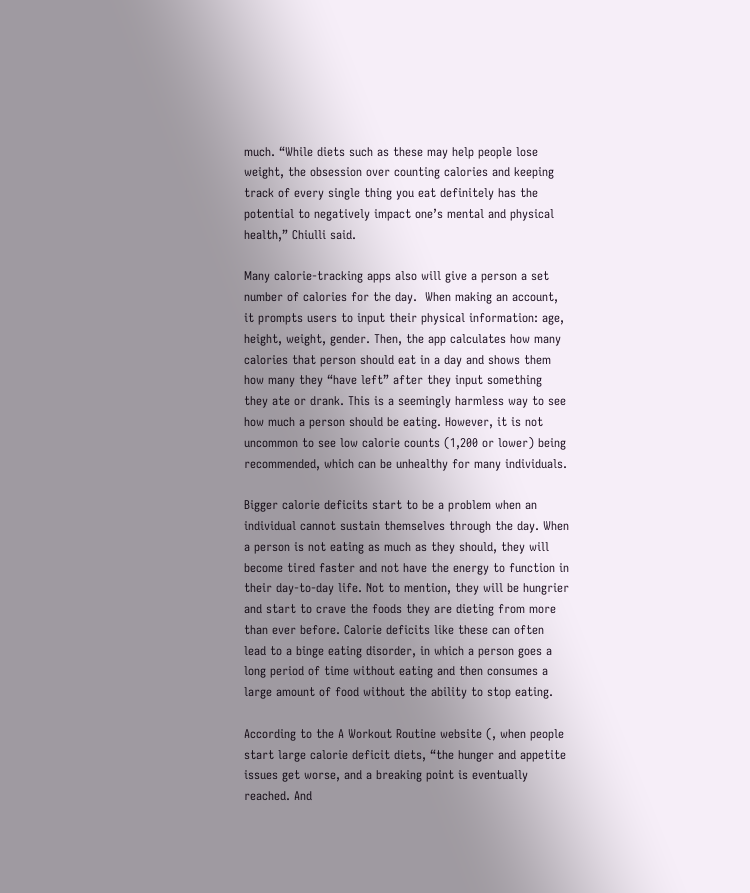much. “While diets such as these may help people lose weight, the obsession over counting calories and keeping track of every single thing you eat definitely has the potential to negatively impact one’s mental and physical health,” Chiulli said.

Many calorie-tracking apps also will give a person a set number of calories for the day.  When making an account, it prompts users to input their physical information: age, height, weight, gender. Then, the app calculates how many calories that person should eat in a day and shows them how many they “have left” after they input something they ate or drank. This is a seemingly harmless way to see how much a person should be eating. However, it is not uncommon to see low calorie counts (1,200 or lower) being recommended, which can be unhealthy for many individuals.

Bigger calorie deficits start to be a problem when an individual cannot sustain themselves through the day. When a person is not eating as much as they should, they will become tired faster and not have the energy to function in their day-to-day life. Not to mention, they will be hungrier and start to crave the foods they are dieting from more than ever before. Calorie deficits like these can often lead to a binge eating disorder, in which a person goes a long period of time without eating and then consumes a large amount of food without the ability to stop eating.

According to the A Workout Routine website (, when people start large calorie deficit diets, “the hunger and appetite issues get worse, and a breaking point is eventually reached. And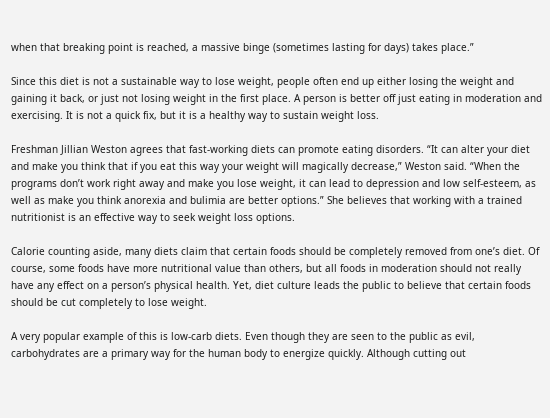when that breaking point is reached, a massive binge (sometimes lasting for days) takes place.”

Since this diet is not a sustainable way to lose weight, people often end up either losing the weight and gaining it back, or just not losing weight in the first place. A person is better off just eating in moderation and exercising. It is not a quick fix, but it is a healthy way to sustain weight loss.

Freshman Jillian Weston agrees that fast-working diets can promote eating disorders. “It can alter your diet and make you think that if you eat this way your weight will magically decrease,” Weston said. “When the programs don’t work right away and make you lose weight, it can lead to depression and low self-esteem, as well as make you think anorexia and bulimia are better options.” She believes that working with a trained nutritionist is an effective way to seek weight loss options.

Calorie counting aside, many diets claim that certain foods should be completely removed from one’s diet. Of course, some foods have more nutritional value than others, but all foods in moderation should not really have any effect on a person’s physical health. Yet, diet culture leads the public to believe that certain foods should be cut completely to lose weight.

A very popular example of this is low-carb diets. Even though they are seen to the public as evil, carbohydrates are a primary way for the human body to energize quickly. Although cutting out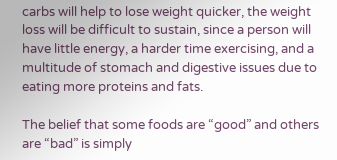carbs will help to lose weight quicker, the weight loss will be difficult to sustain, since a person will have little energy, a harder time exercising, and a multitude of stomach and digestive issues due to eating more proteins and fats.

The belief that some foods are “good” and others are “bad” is simply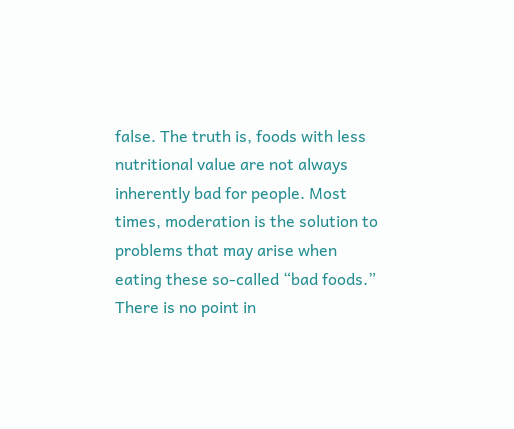false. The truth is, foods with less nutritional value are not always inherently bad for people. Most times, moderation is the solution to problems that may arise when eating these so-called “bad foods.” There is no point in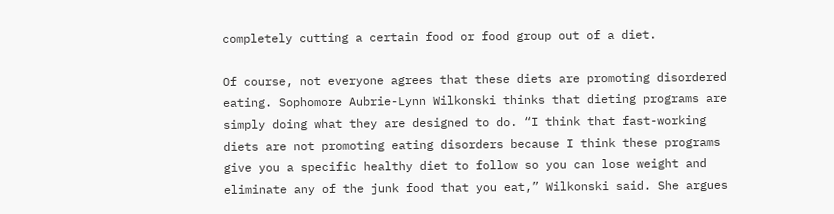completely cutting a certain food or food group out of a diet.

Of course, not everyone agrees that these diets are promoting disordered eating. Sophomore Aubrie-Lynn Wilkonski thinks that dieting programs are simply doing what they are designed to do. “I think that fast-working diets are not promoting eating disorders because I think these programs give you a specific healthy diet to follow so you can lose weight and eliminate any of the junk food that you eat,” Wilkonski said. She argues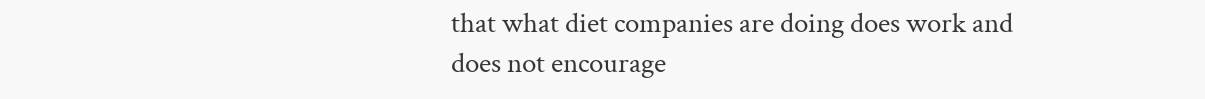that what diet companies are doing does work and does not encourage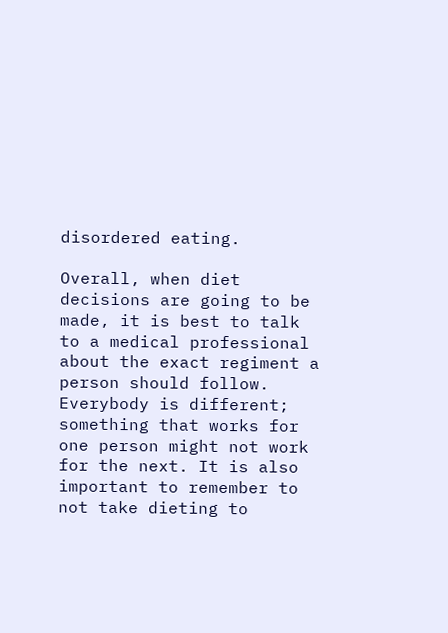disordered eating.

Overall, when diet decisions are going to be made, it is best to talk to a medical professional about the exact regiment a person should follow. Everybody is different; something that works for one person might not work for the next. It is also important to remember to not take dieting to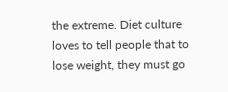the extreme. Diet culture loves to tell people that to lose weight, they must go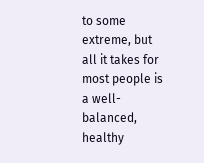to some extreme, but all it takes for most people is a well-balanced, healthy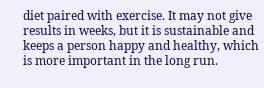diet paired with exercise. It may not give results in weeks, but it is sustainable and keeps a person happy and healthy, which is more important in the long run.